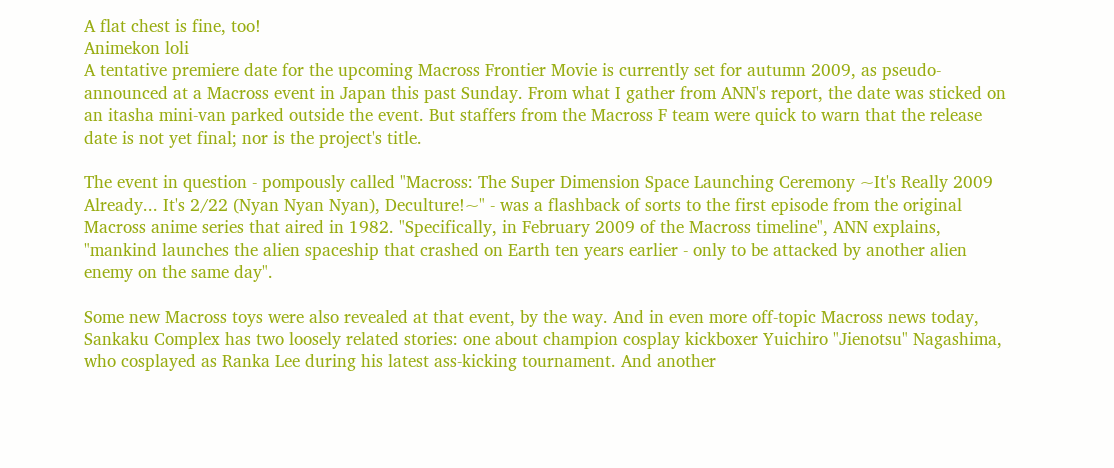A flat chest is fine, too!
Animekon loli
A tentative premiere date for the upcoming Macross Frontier Movie is currently set for autumn 2009, as pseudo-announced at a Macross event in Japan this past Sunday. From what I gather from ANN's report, the date was sticked on an itasha mini-van parked outside the event. But staffers from the Macross F team were quick to warn that the release date is not yet final; nor is the project's title.

The event in question - pompously called "Macross: The Super Dimension Space Launching Ceremony ~It's Really 2009 Already... It's 2/22 (Nyan Nyan Nyan), Deculture!~" - was a flashback of sorts to the first episode from the original Macross anime series that aired in 1982. "Specifically, in February 2009 of the Macross timeline", ANN explains, "mankind launches the alien spaceship that crashed on Earth ten years earlier - only to be attacked by another alien enemy on the same day".

Some new Macross toys were also revealed at that event, by the way. And in even more off-topic Macross news today, Sankaku Complex has two loosely related stories: one about champion cosplay kickboxer Yuichiro "Jienotsu" Nagashima, who cosplayed as Ranka Lee during his latest ass-kicking tournament. And another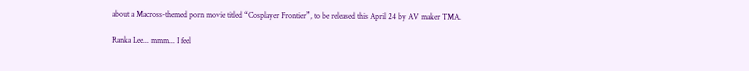about a Macross-themed porn movie titled “Cosplayer Frontier”, to be released this April 24 by AV maker TMA.

Ranka Lee... mmm... I feel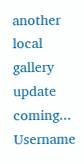another local gallery update coming...
Username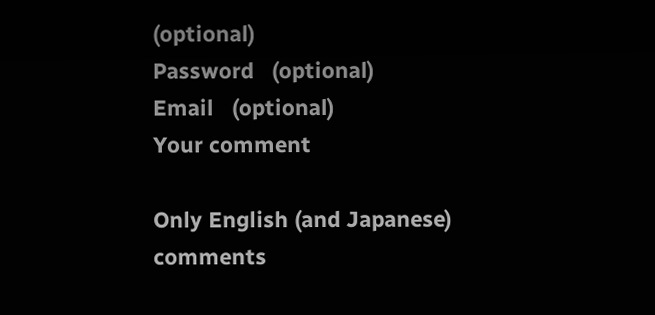(optional)
Password   (optional)
Email   (optional)
Your comment

Only English (and Japanese) comments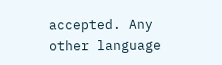accepted. Any other language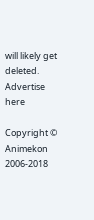will likely get deleted.
Advertise here

Copyright © Animekon 2006-2018